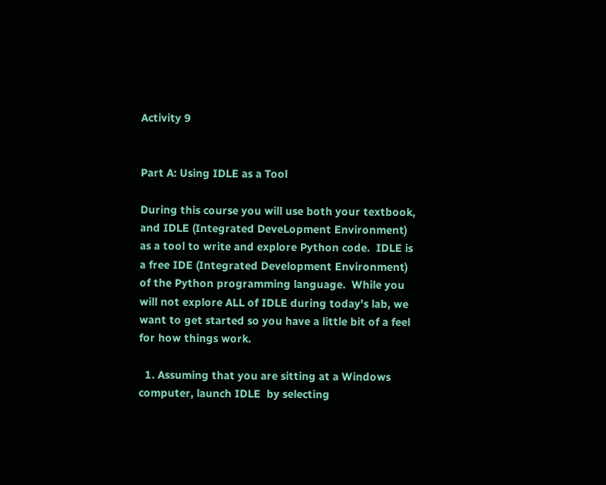Activity 9


Part A: Using IDLE as a Tool

During this course you will use both your textbook, and IDLE (Integrated DeveLopment Environment) as a tool to write and explore Python code.  IDLE is a free IDE (Integrated Development Environment) of the Python programming language.  While you will not explore ALL of IDLE during today's lab, we want to get started so you have a little bit of a feel for how things work.

  1. Assuming that you are sitting at a Windows computer, launch IDLE  by selecting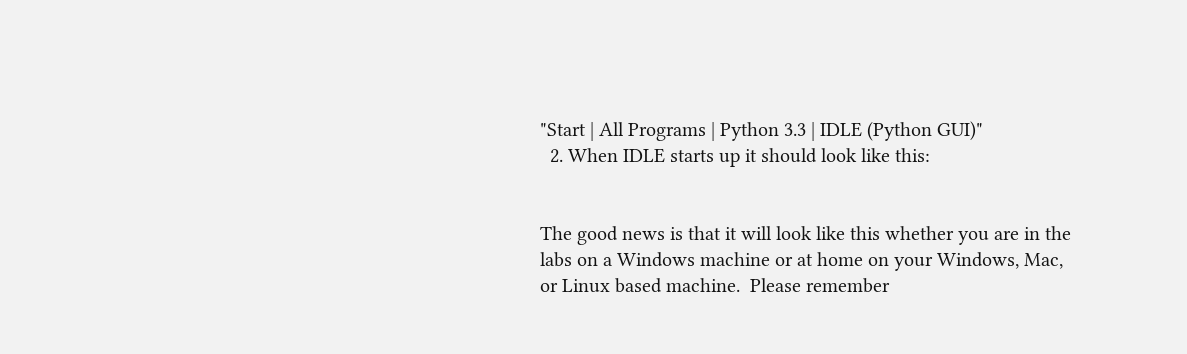"Start | All Programs | Python 3.3 | IDLE (Python GUI)"
  2. When IDLE starts up it should look like this:


The good news is that it will look like this whether you are in the labs on a Windows machine or at home on your Windows, Mac, or Linux based machine.  Please remember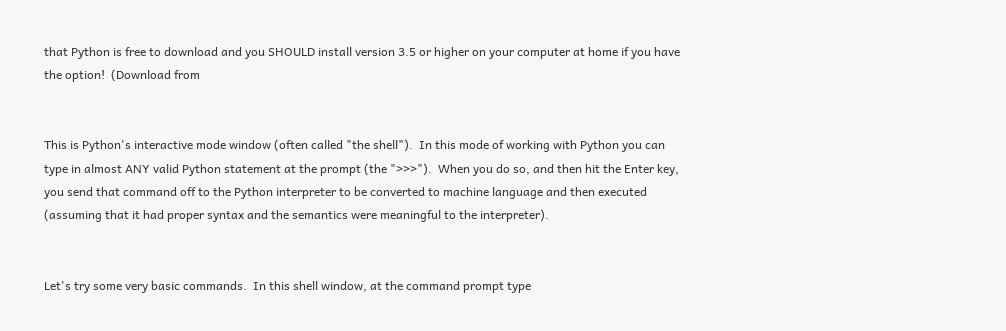that Python is free to download and you SHOULD install version 3.5 or higher on your computer at home if you have the option!  (Download from


This is Python's interactive mode window (often called "the shell").  In this mode of working with Python you can type in almost ANY valid Python statement at the prompt (the ">>>").  When you do so, and then hit the Enter key, you send that command off to the Python interpreter to be converted to machine language and then executed (assuming that it had proper syntax and the semantics were meaningful to the interpreter).


Let's try some very basic commands.  In this shell window, at the command prompt type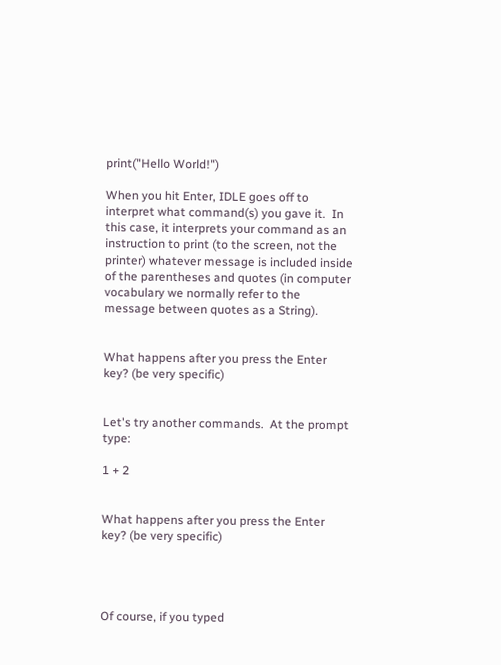print("Hello World!")

When you hit Enter, IDLE goes off to interpret what command(s) you gave it.  In this case, it interprets your command as an instruction to print (to the screen, not the printer) whatever message is included inside of the parentheses and quotes (in computer vocabulary we normally refer to the message between quotes as a String).


What happens after you press the Enter key? (be very specific)


Let's try another commands.  At the prompt type:

1 + 2


What happens after you press the Enter key? (be very specific)




Of course, if you typed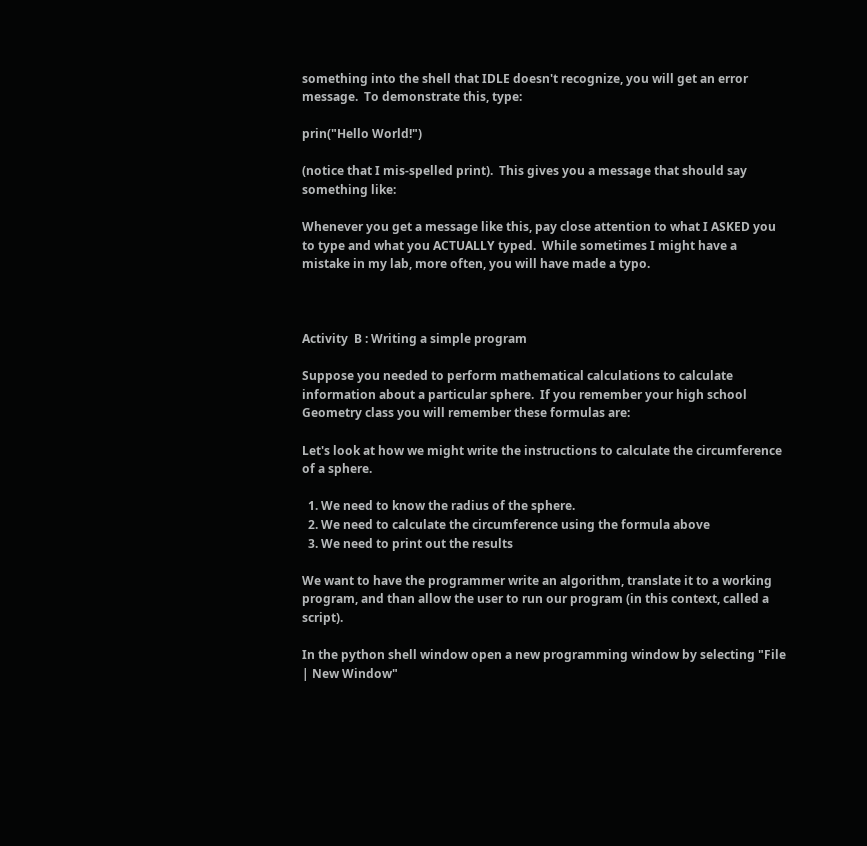something into the shell that IDLE doesn't recognize, you will get an error message.  To demonstrate this, type:

prin("Hello World!")

(notice that I mis-spelled print).  This gives you a message that should say something like:

Whenever you get a message like this, pay close attention to what I ASKED you to type and what you ACTUALLY typed.  While sometimes I might have a mistake in my lab, more often, you will have made a typo.



Activity  B : Writing a simple program

Suppose you needed to perform mathematical calculations to calculate information about a particular sphere.  If you remember your high school Geometry class you will remember these formulas are:

Let's look at how we might write the instructions to calculate the circumference of a sphere.

  1. We need to know the radius of the sphere.
  2. We need to calculate the circumference using the formula above
  3. We need to print out the results

We want to have the programmer write an algorithm, translate it to a working program, and than allow the user to run our program (in this context, called a script).

In the python shell window open a new programming window by selecting "File | New Window"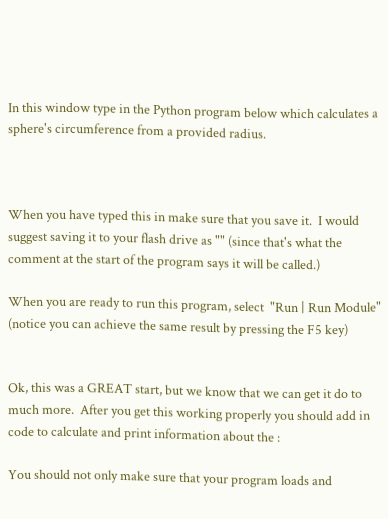In this window type in the Python program below which calculates a sphere's circumference from a provided radius.



When you have typed this in make sure that you save it.  I would suggest saving it to your flash drive as "" (since that's what the comment at the start of the program says it will be called.)

When you are ready to run this program, select  "Run | Run Module"  (notice you can achieve the same result by pressing the F5 key)


Ok, this was a GREAT start, but we know that we can get it do to much more.  After you get this working properly you should add in code to calculate and print information about the :

You should not only make sure that your program loads and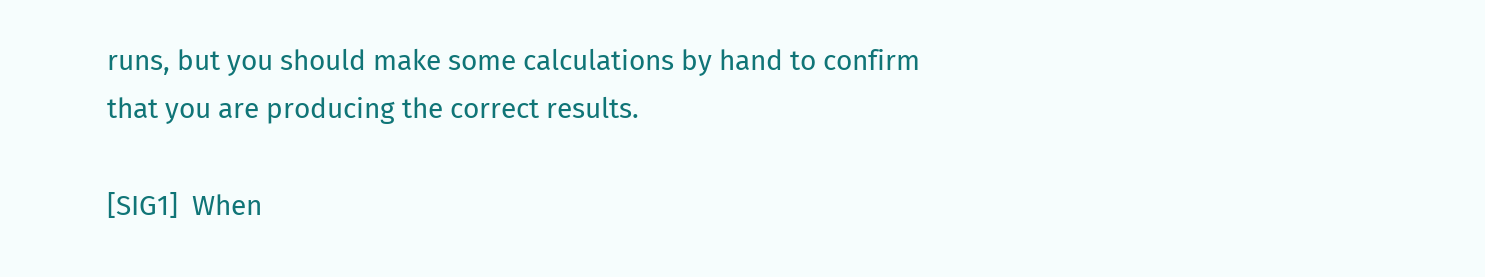runs, but you should make some calculations by hand to confirm that you are producing the correct results.

[SIG1]  When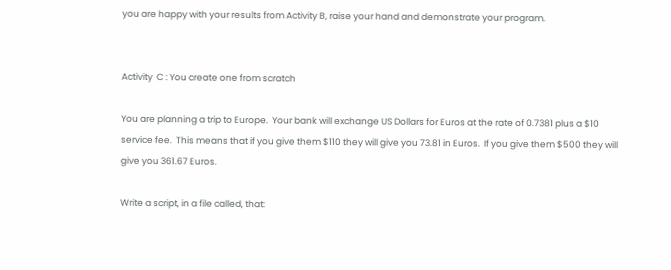you are happy with your results from Activity B, raise your hand and demonstrate your program.


Activity  C : You create one from scratch

You are planning a trip to Europe.  Your bank will exchange US Dollars for Euros at the rate of 0.7381 plus a $10 service fee.  This means that if you give them $110 they will give you 73.81 in Euros.  If you give them $500 they will give you 361.67 Euros.

Write a script, in a file called, that: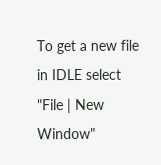To get a new file in IDLE select "File | New Window"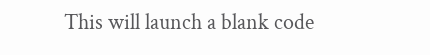This will launch a blank code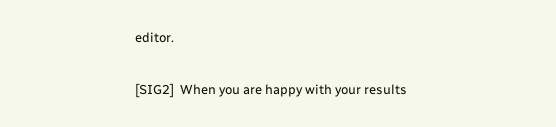editor.

[SIG2]  When you are happy with your results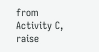from Activity C, raise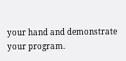your hand and demonstrate your program.